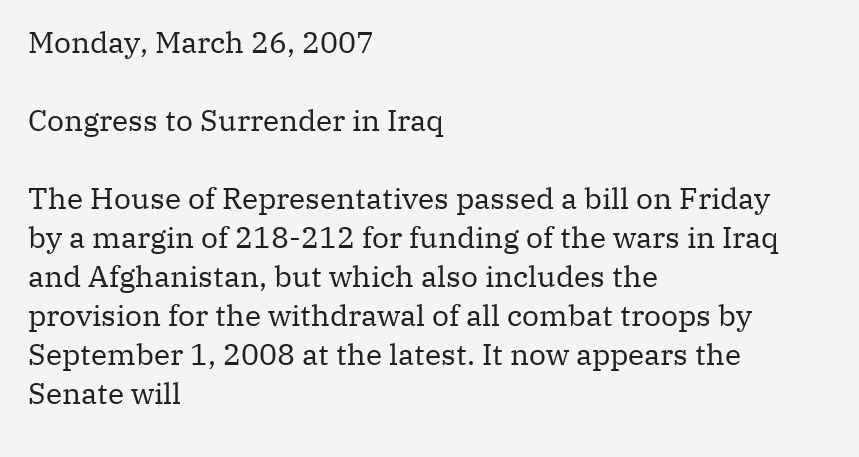Monday, March 26, 2007

Congress to Surrender in Iraq

The House of Representatives passed a bill on Friday by a margin of 218-212 for funding of the wars in Iraq and Afghanistan, but which also includes the provision for the withdrawal of all combat troops by September 1, 2008 at the latest. It now appears the Senate will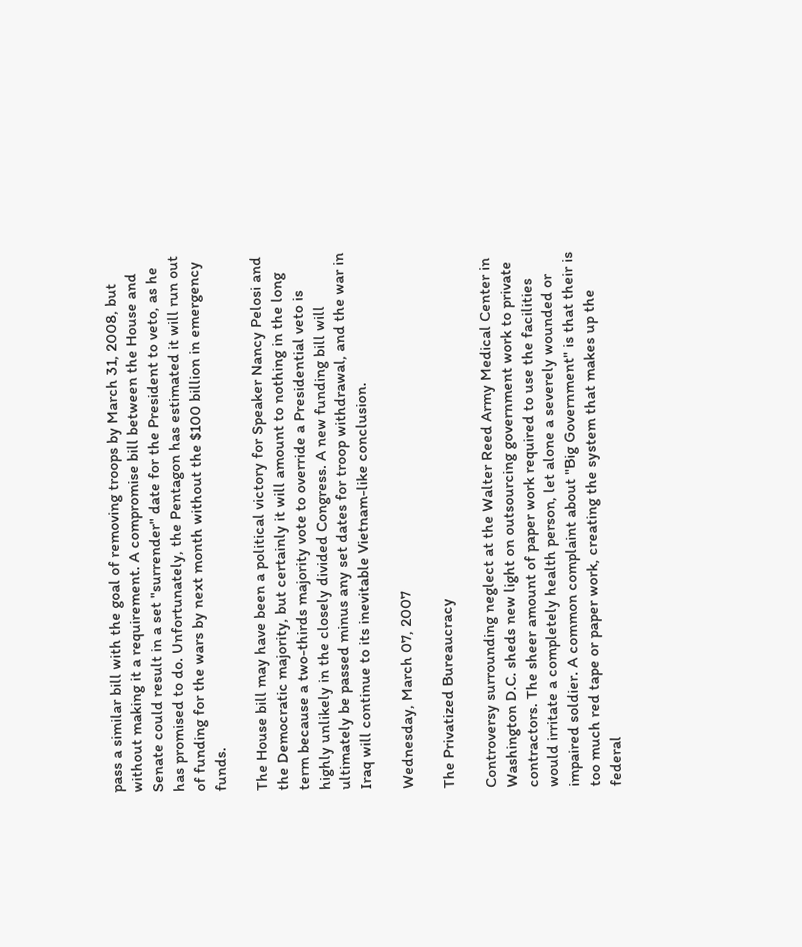pass a similar bill with the goal of removing troops by March 31, 2008, but without making it a requirement. A compromise bill between the House and Senate could result in a set "surrender" date for the President to veto, as he has promised to do. Unfortunately, the Pentagon has estimated it will run out of funding for the wars by next month without the $100 billion in emergency funds.

The House bill may have been a political victory for Speaker Nancy Pelosi and the Democratic majority, but certainly it will amount to nothing in the long term because a two-thirds majority vote to override a Presidential veto is highly unlikely in the closely divided Congress. A new funding bill will ultimately be passed minus any set dates for troop withdrawal, and the war in Iraq will continue to its inevitable Vietnam-like conclusion.

Wednesday, March 07, 2007

The Privatized Bureaucracy

Controversy surrounding neglect at the Walter Reed Army Medical Center in Washington D.C. sheds new light on outsourcing government work to private contractors. The sheer amount of paper work required to use the facilities would irritate a completely health person, let alone a severely wounded or impaired soldier. A common complaint about "Big Government" is that their is too much red tape or paper work, creating the system that makes up the federal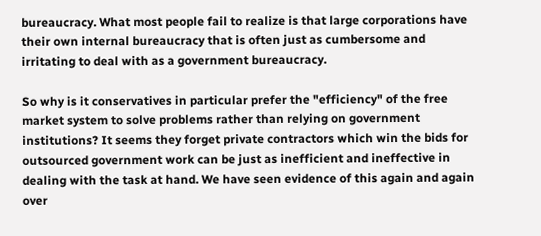bureaucracy. What most people fail to realize is that large corporations have their own internal bureaucracy that is often just as cumbersome and irritating to deal with as a government bureaucracy.

So why is it conservatives in particular prefer the "efficiency" of the free market system to solve problems rather than relying on government institutions? It seems they forget private contractors which win the bids for outsourced government work can be just as inefficient and ineffective in dealing with the task at hand. We have seen evidence of this again and again over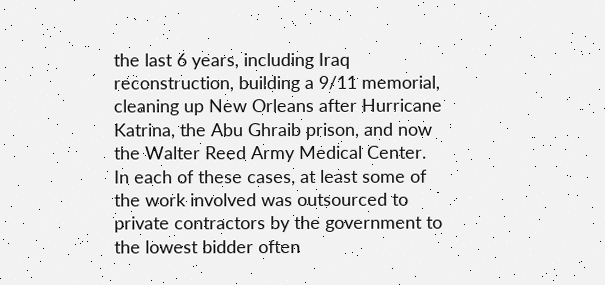the last 6 years, including Iraq reconstruction, building a 9/11 memorial, cleaning up New Orleans after Hurricane Katrina, the Abu Ghraib prison, and now the Walter Reed Army Medical Center. In each of these cases, at least some of the work involved was outsourced to private contractors by the government to the lowest bidder often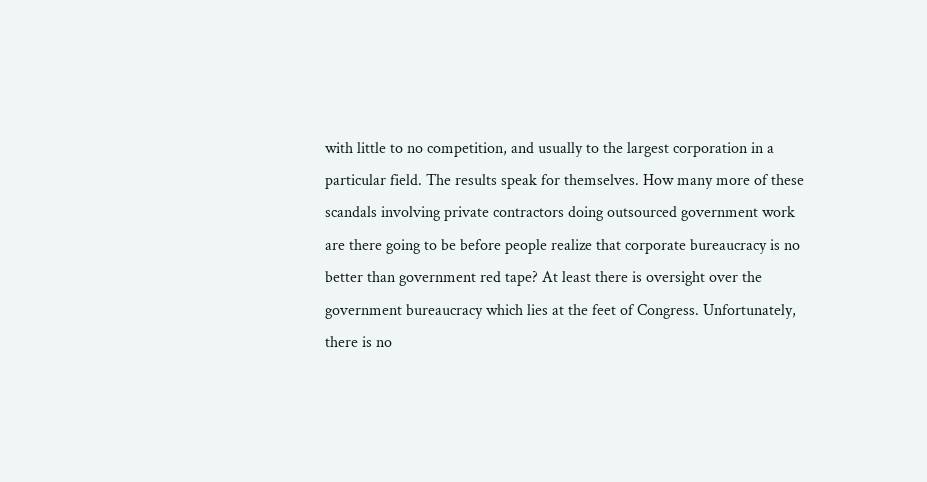with little to no competition, and usually to the largest corporation in a particular field. The results speak for themselves. How many more of these scandals involving private contractors doing outsourced government work are there going to be before people realize that corporate bureaucracy is no better than government red tape? At least there is oversight over the government bureaucracy which lies at the feet of Congress. Unfortunately, there is no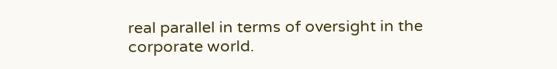real parallel in terms of oversight in the corporate world.